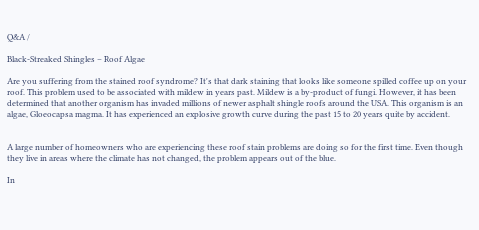Q&A /

Black-Streaked Shingles – Roof Algae

Are you suffering from the stained roof syndrome? It's that dark staining that looks like someone spilled coffee up on your roof. This problem used to be associated with mildew in years past. Mildew is a by-product of fungi. However, it has been determined that another organism has invaded millions of newer asphalt shingle roofs around the USA. This organism is an algae, Gloeocapsa magma. It has experienced an explosive growth curve during the past 15 to 20 years quite by accident.


A large number of homeowners who are experiencing these roof stain problems are doing so for the first time. Even though they live in areas where the climate has not changed, the problem appears out of the blue.

In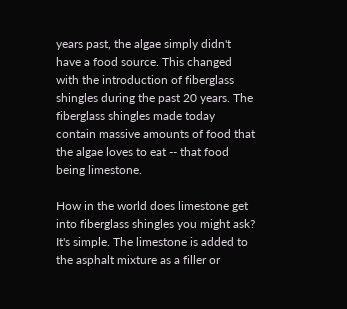years past, the algae simply didn't have a food source. This changed with the introduction of fiberglass shingles during the past 20 years. The fiberglass shingles made today contain massive amounts of food that the algae loves to eat -- that food being limestone.

How in the world does limestone get into fiberglass shingles you might ask? It's simple. The limestone is added to the asphalt mixture as a filler or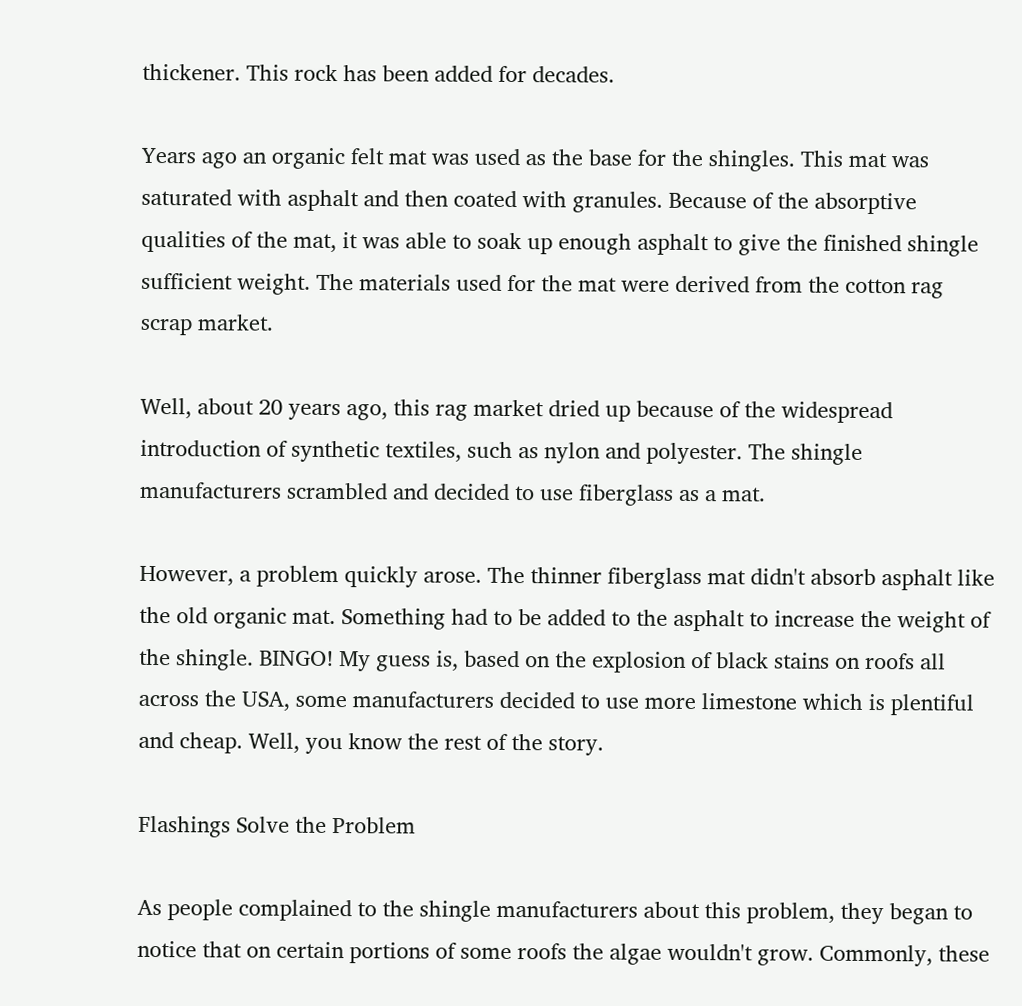thickener. This rock has been added for decades.

Years ago an organic felt mat was used as the base for the shingles. This mat was saturated with asphalt and then coated with granules. Because of the absorptive qualities of the mat, it was able to soak up enough asphalt to give the finished shingle sufficient weight. The materials used for the mat were derived from the cotton rag scrap market.

Well, about 20 years ago, this rag market dried up because of the widespread introduction of synthetic textiles, such as nylon and polyester. The shingle manufacturers scrambled and decided to use fiberglass as a mat.

However, a problem quickly arose. The thinner fiberglass mat didn't absorb asphalt like the old organic mat. Something had to be added to the asphalt to increase the weight of the shingle. BINGO! My guess is, based on the explosion of black stains on roofs all across the USA, some manufacturers decided to use more limestone which is plentiful and cheap. Well, you know the rest of the story.

Flashings Solve the Problem

As people complained to the shingle manufacturers about this problem, they began to notice that on certain portions of some roofs the algae wouldn't grow. Commonly, these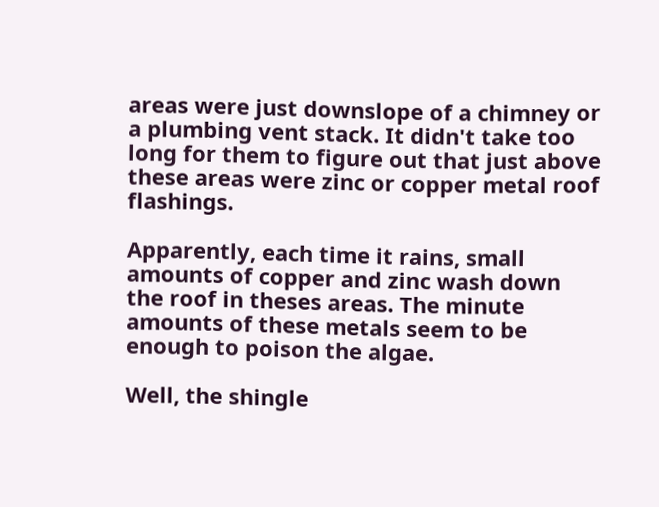areas were just downslope of a chimney or a plumbing vent stack. It didn't take too long for them to figure out that just above these areas were zinc or copper metal roof flashings.

Apparently, each time it rains, small amounts of copper and zinc wash down the roof in theses areas. The minute amounts of these metals seem to be enough to poison the algae.

Well, the shingle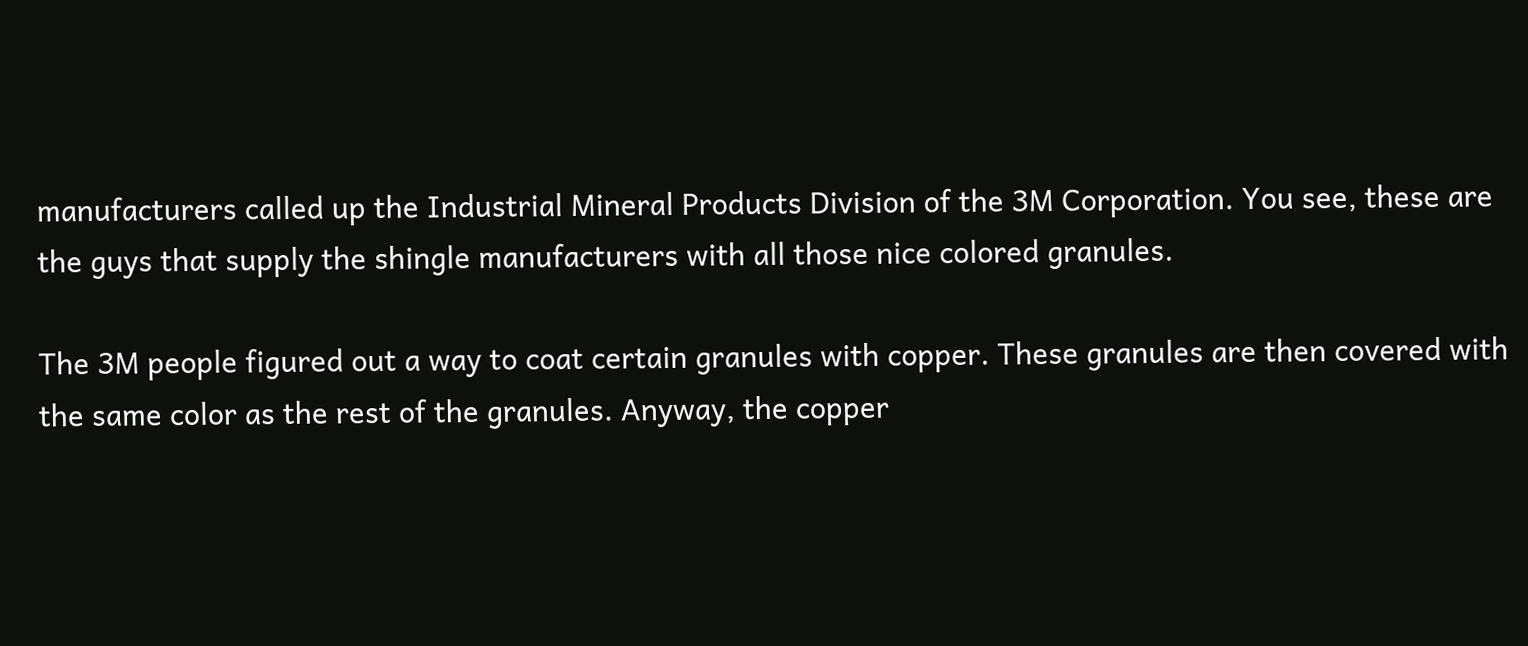manufacturers called up the Industrial Mineral Products Division of the 3M Corporation. You see, these are the guys that supply the shingle manufacturers with all those nice colored granules.

The 3M people figured out a way to coat certain granules with copper. These granules are then covered with the same color as the rest of the granules. Anyway, the copper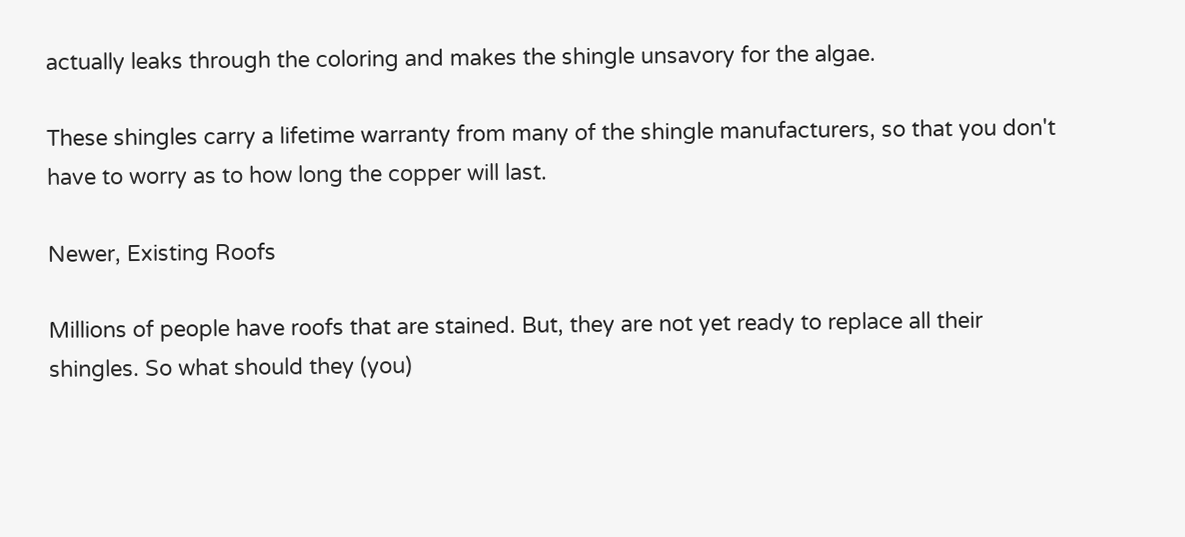actually leaks through the coloring and makes the shingle unsavory for the algae.

These shingles carry a lifetime warranty from many of the shingle manufacturers, so that you don't have to worry as to how long the copper will last.

Newer, Existing Roofs

Millions of people have roofs that are stained. But, they are not yet ready to replace all their shingles. So what should they (you)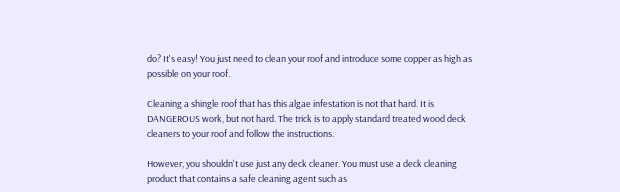do? It's easy! You just need to clean your roof and introduce some copper as high as possible on your roof.

Cleaning a shingle roof that has this algae infestation is not that hard. It is DANGEROUS work, but not hard. The trick is to apply standard treated wood deck cleaners to your roof and follow the instructions.

However, you shouldn't use just any deck cleaner. You must use a deck cleaning product that contains a safe cleaning agent such as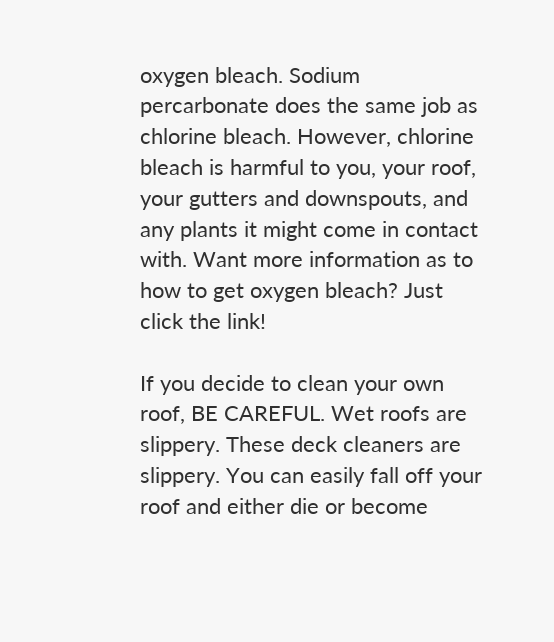oxygen bleach. Sodium percarbonate does the same job as chlorine bleach. However, chlorine bleach is harmful to you, your roof, your gutters and downspouts, and any plants it might come in contact with. Want more information as to how to get oxygen bleach? Just click the link!

If you decide to clean your own roof, BE CAREFUL. Wet roofs are slippery. These deck cleaners are slippery. You can easily fall off your roof and either die or become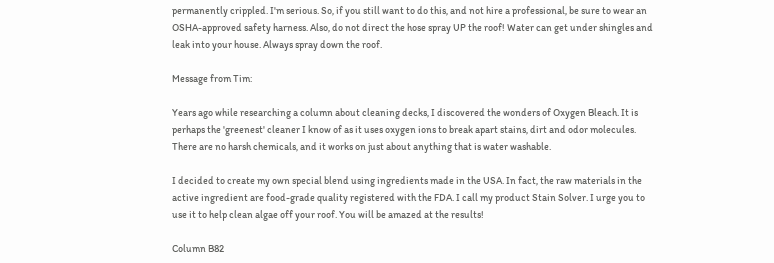permanently crippled. I'm serious. So, if you still want to do this, and not hire a professional, be sure to wear an OSHA-approved safety harness. Also, do not direct the hose spray UP the roof! Water can get under shingles and leak into your house. Always spray down the roof.

Message from Tim:

Years ago while researching a column about cleaning decks, I discovered the wonders of Oxygen Bleach. It is perhaps the 'greenest' cleaner I know of as it uses oxygen ions to break apart stains, dirt and odor molecules. There are no harsh chemicals, and it works on just about anything that is water washable.

I decided to create my own special blend using ingredients made in the USA. In fact, the raw materials in the active ingredient are food-grade quality registered with the FDA. I call my product Stain Solver. I urge you to use it to help clean algae off your roof. You will be amazed at the results!

Column B82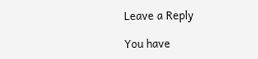Leave a Reply

You have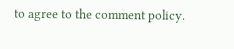to agree to the comment policy.